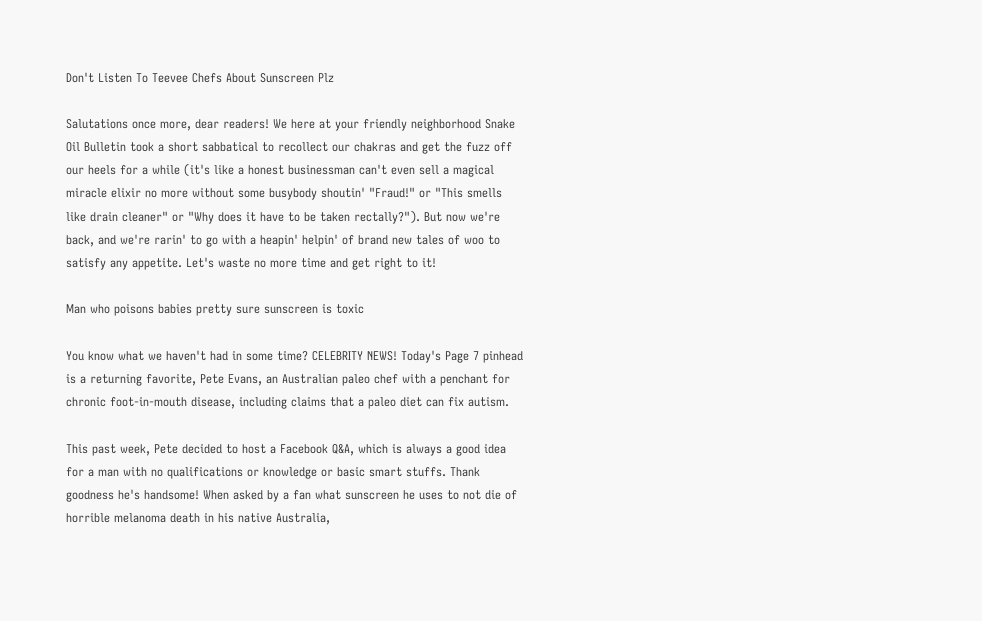Don't Listen To Teevee Chefs About Sunscreen Plz

Salutations once more, dear readers! We here at your friendly neighborhood Snake Oil Bulletin took a short sabbatical to recollect our chakras and get the fuzz off our heels for a while (it's like a honest businessman can't even sell a magical miracle elixir no more without some busybody shoutin' "Fraud!" or "This smells like drain cleaner" or "Why does it have to be taken rectally?"). But now we're back, and we're rarin' to go with a heapin' helpin' of brand new tales of woo to satisfy any appetite. Let's waste no more time and get right to it!

Man who poisons babies pretty sure sunscreen is toxic

You know what we haven't had in some time? CELEBRITY NEWS! Today's Page 7 pinhead is a returning favorite, Pete Evans, an Australian paleo chef with a penchant for chronic foot-in-mouth disease, including claims that a paleo diet can fix autism.

This past week, Pete decided to host a Facebook Q&A, which is always a good idea for a man with no qualifications or knowledge or basic smart stuffs. Thank goodness he's handsome! When asked by a fan what sunscreen he uses to not die of horrible melanoma death in his native Australia,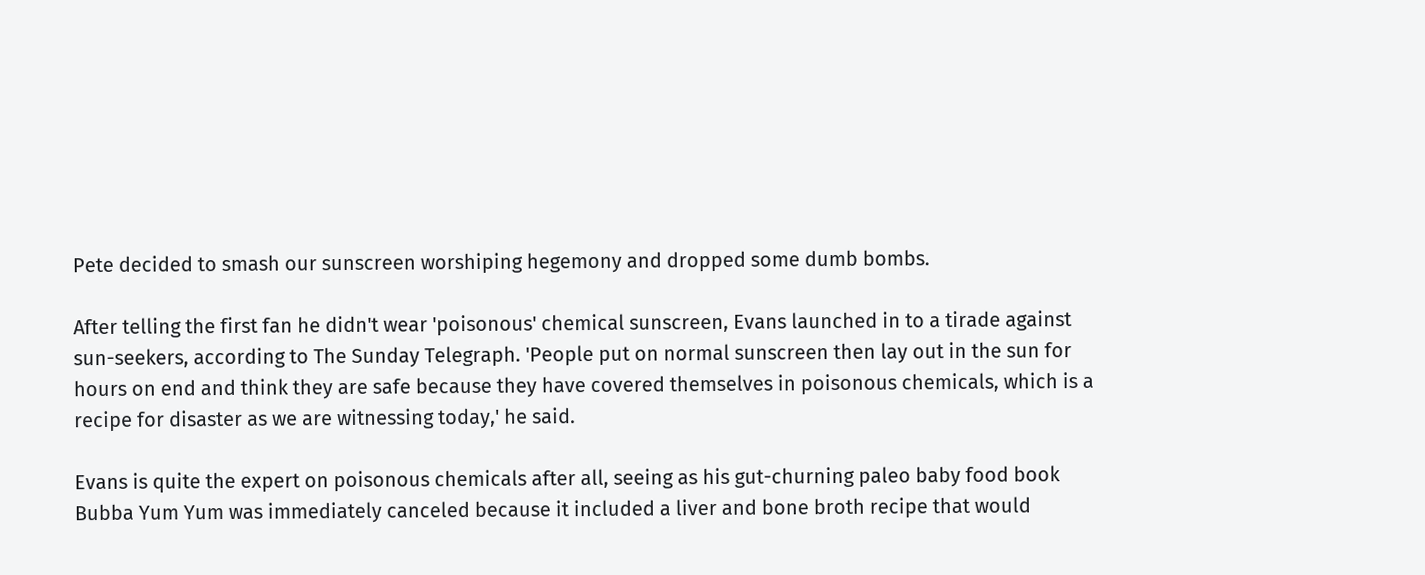Pete decided to smash our sunscreen worshiping hegemony and dropped some dumb bombs.

After telling the first fan he didn't wear 'poisonous' chemical sunscreen, Evans launched in to a tirade against sun-seekers, according to The Sunday Telegraph. 'People put on normal sunscreen then lay out in the sun for hours on end and think they are safe because they have covered themselves in poisonous chemicals, which is a recipe for disaster as we are witnessing today,' he said.

Evans is quite the expert on poisonous chemicals after all, seeing as his gut-churning paleo baby food book Bubba Yum Yum was immediately canceled because it included a liver and bone broth recipe that would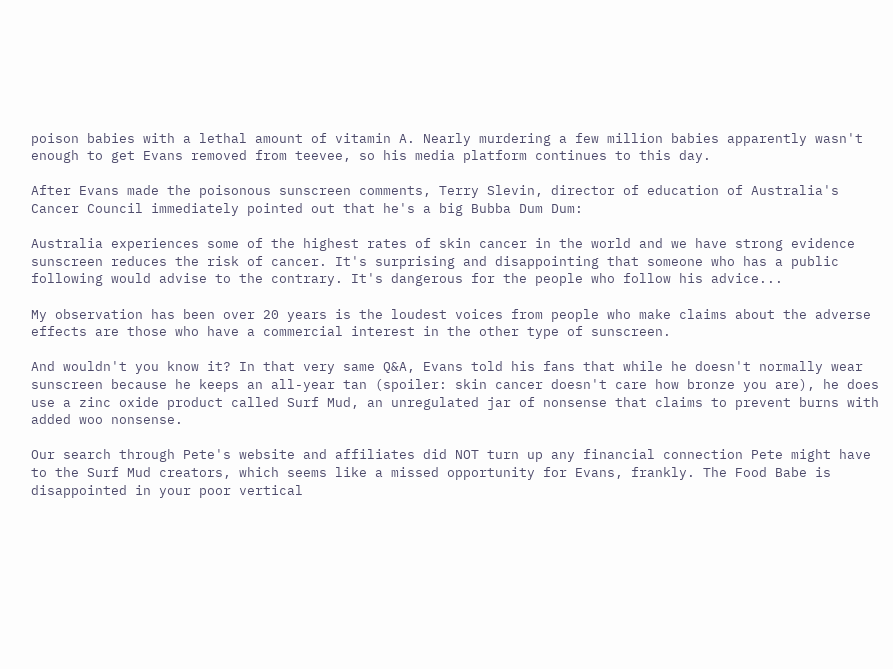poison babies with a lethal amount of vitamin A. Nearly murdering a few million babies apparently wasn't enough to get Evans removed from teevee, so his media platform continues to this day.

After Evans made the poisonous sunscreen comments, Terry Slevin, director of education of Australia's Cancer Council immediately pointed out that he's a big Bubba Dum Dum:

Australia experiences some of the highest rates of skin cancer in the world and we have strong evidence sunscreen reduces the risk of cancer. It's surprising and disappointing that someone who has a public following would advise to the contrary. It's dangerous for the people who follow his advice...

My observation has been over 20 years is the loudest voices from people who make claims about the adverse effects are those who have a commercial interest in the other type of sunscreen.

And wouldn't you know it? In that very same Q&A, Evans told his fans that while he doesn't normally wear sunscreen because he keeps an all-year tan (spoiler: skin cancer doesn't care how bronze you are), he does use a zinc oxide product called Surf Mud, an unregulated jar of nonsense that claims to prevent burns with added woo nonsense.

Our search through Pete's website and affiliates did NOT turn up any financial connection Pete might have to the Surf Mud creators, which seems like a missed opportunity for Evans, frankly. The Food Babe is disappointed in your poor vertical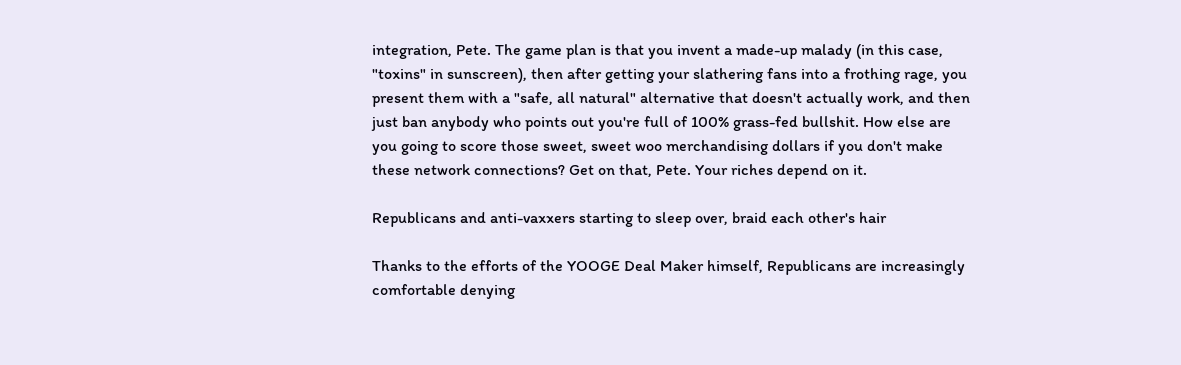integration, Pete. The game plan is that you invent a made-up malady (in this case, "toxins" in sunscreen), then after getting your slathering fans into a frothing rage, you present them with a "safe, all natural" alternative that doesn't actually work, and then just ban anybody who points out you're full of 100% grass-fed bullshit. How else are you going to score those sweet, sweet woo merchandising dollars if you don't make these network connections? Get on that, Pete. Your riches depend on it.

Republicans and anti-vaxxers starting to sleep over, braid each other's hair

Thanks to the efforts of the YOOGE Deal Maker himself, Republicans are increasingly comfortable denying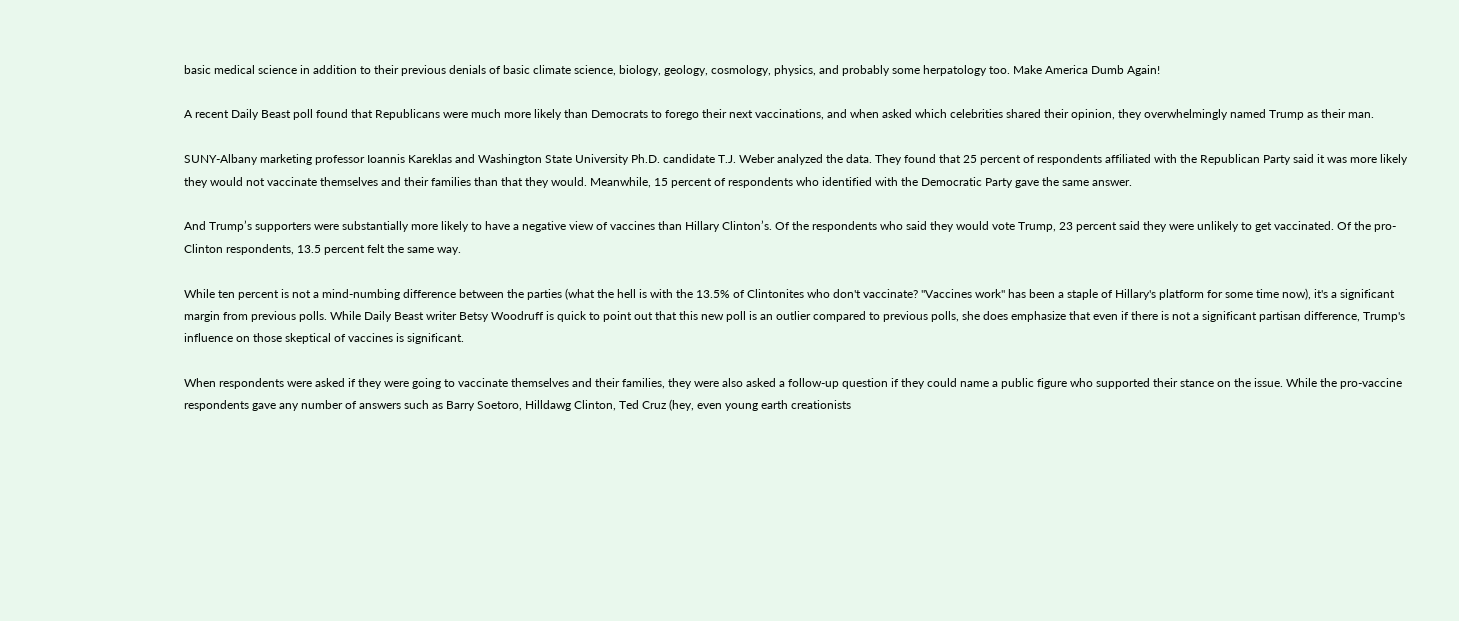basic medical science in addition to their previous denials of basic climate science, biology, geology, cosmology, physics, and probably some herpatology too. Make America Dumb Again!

A recent Daily Beast poll found that Republicans were much more likely than Democrats to forego their next vaccinations, and when asked which celebrities shared their opinion, they overwhelmingly named Trump as their man.

SUNY-Albany marketing professor Ioannis Kareklas and Washington State University Ph.D. candidate T.J. Weber analyzed the data. They found that 25 percent of respondents affiliated with the Republican Party said it was more likely they would not vaccinate themselves and their families than that they would. Meanwhile, 15 percent of respondents who identified with the Democratic Party gave the same answer.

And Trump’s supporters were substantially more likely to have a negative view of vaccines than Hillary Clinton’s. Of the respondents who said they would vote Trump, 23 percent said they were unlikely to get vaccinated. Of the pro-Clinton respondents, 13.5 percent felt the same way.

While ten percent is not a mind-numbing difference between the parties (what the hell is with the 13.5% of Clintonites who don't vaccinate? "Vaccines work" has been a staple of Hillary's platform for some time now), it's a significant margin from previous polls. While Daily Beast writer Betsy Woodruff is quick to point out that this new poll is an outlier compared to previous polls, she does emphasize that even if there is not a significant partisan difference, Trump's influence on those skeptical of vaccines is significant.

When respondents were asked if they were going to vaccinate themselves and their families, they were also asked a follow-up question if they could name a public figure who supported their stance on the issue. While the pro-vaccine respondents gave any number of answers such as Barry Soetoro, Hilldawg Clinton, Ted Cruz (hey, even young earth creationists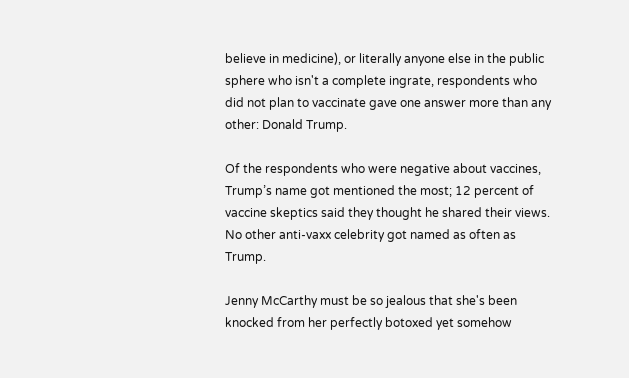believe in medicine), or literally anyone else in the public sphere who isn't a complete ingrate, respondents who did not plan to vaccinate gave one answer more than any other: Donald Trump.

Of the respondents who were negative about vaccines, Trump’s name got mentioned the most; 12 percent of vaccine skeptics said they thought he shared their views. No other anti-vaxx celebrity got named as often as Trump.

Jenny McCarthy must be so jealous that she's been knocked from her perfectly botoxed yet somehow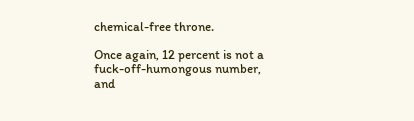chemical-free throne.

Once again, 12 percent is not a fuck-off-humongous number, and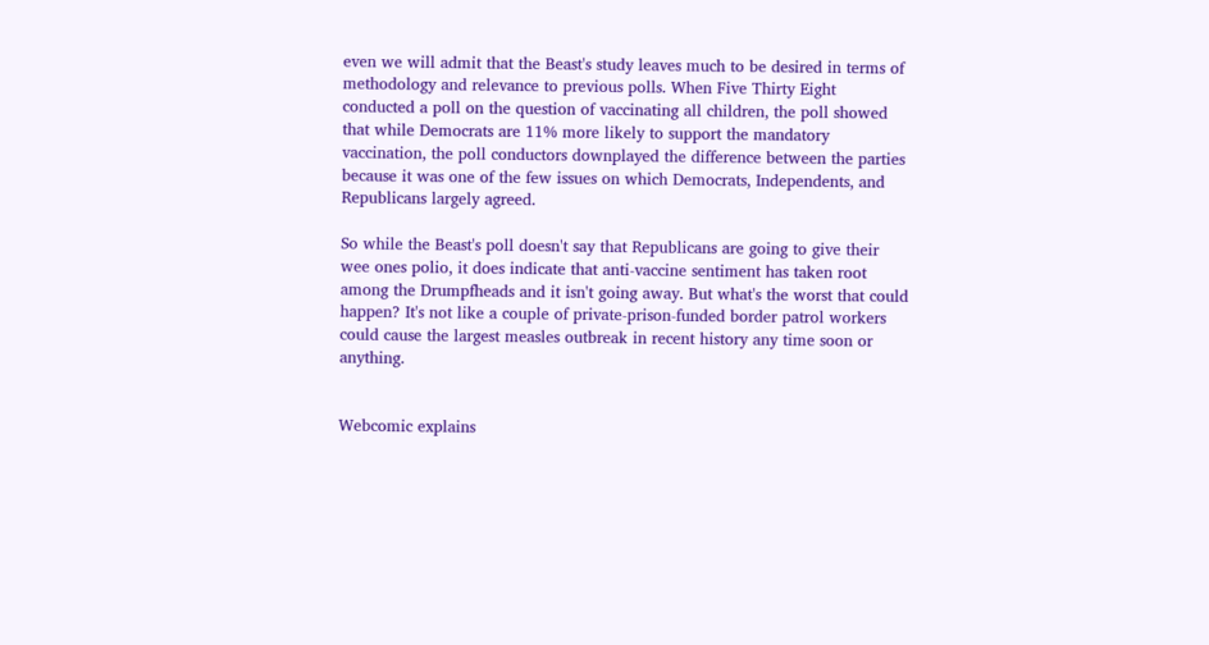even we will admit that the Beast's study leaves much to be desired in terms of methodology and relevance to previous polls. When Five Thirty Eight conducted a poll on the question of vaccinating all children, the poll showed that while Democrats are 11% more likely to support the mandatory vaccination, the poll conductors downplayed the difference between the parties because it was one of the few issues on which Democrats, Independents, and Republicans largely agreed.

So while the Beast's poll doesn't say that Republicans are going to give their wee ones polio, it does indicate that anti-vaccine sentiment has taken root among the Drumpfheads and it isn't going away. But what's the worst that could happen? It's not like a couple of private-prison-funded border patrol workers could cause the largest measles outbreak in recent history any time soon or anything.


Webcomic explains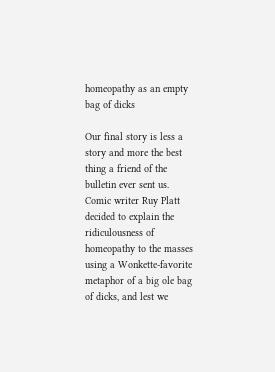homeopathy as an empty bag of dicks

Our final story is less a story and more the best thing a friend of the bulletin ever sent us. Comic writer Ruy Platt decided to explain the ridiculousness of homeopathy to the masses using a Wonkette-favorite metaphor of a big ole bag of dicks, and lest we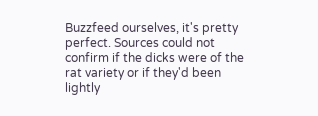Buzzfeed ourselves, it's pretty perfect. Sources could not confirm if the dicks were of the rat variety or if they'd been lightly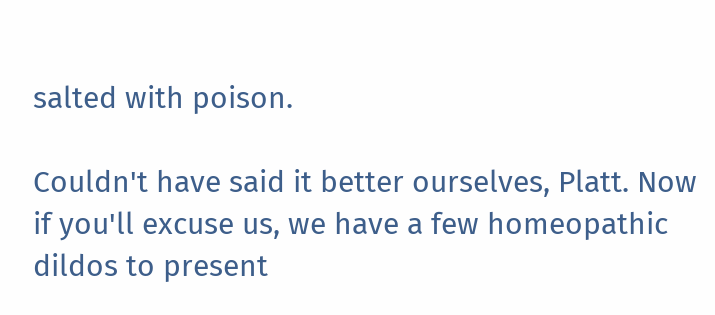salted with poison.

Couldn't have said it better ourselves, Platt. Now if you'll excuse us, we have a few homeopathic dildos to present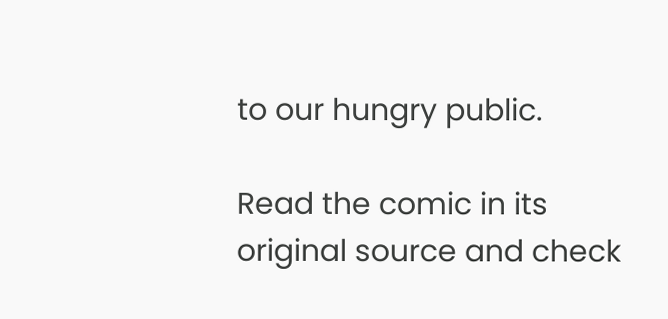to our hungry public.

Read the comic in its original source and check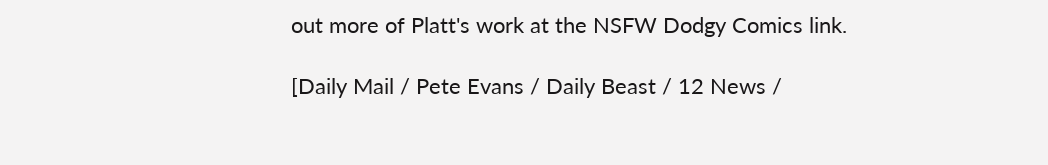out more of Platt's work at the NSFW Dodgy Comics link.

[Daily Mail / Pete Evans / Daily Beast / 12 News /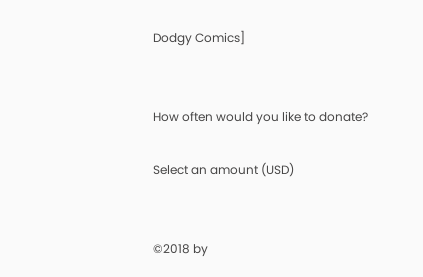Dodgy Comics]


How often would you like to donate?

Select an amount (USD)


©2018 by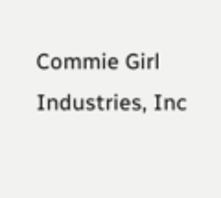Commie Girl Industries, Inc